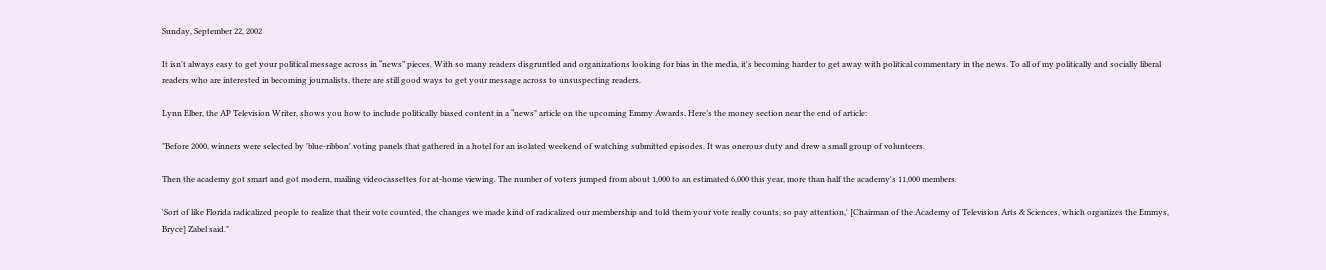Sunday, September 22, 2002

It isn't always easy to get your political message across in “news” pieces. With so many readers disgruntled and organizations looking for bias in the media, it's becoming harder to get away with political commentary in the news. To all of my politically and socially liberal readers who are interested in becoming journalists, there are still good ways to get your message across to unsuspecting readers.

Lynn Elber, the AP Television Writer, shows you how to include politically biased content in a “news" article on the upcoming Emmy Awards. Here’s the money section near the end of article:

"Before 2000, winners were selected by 'blue-ribbon' voting panels that gathered in a hotel for an isolated weekend of watching submitted episodes. It was onerous duty and drew a small group of volunteers.

Then the academy got smart and got modern, mailing videocassettes for at-home viewing. The number of voters jumped from about 1,000 to an estimated 6,000 this year, more than half the academy's 11,000 members.

'Sort of like Florida radicalized people to realize that their vote counted, the changes we made kind of radicalized our membership and told them your vote really counts, so pay attention,' [Chairman of the Academy of Television Arts & Sciences, which organizes the Emmys, Bryce] Zabel said."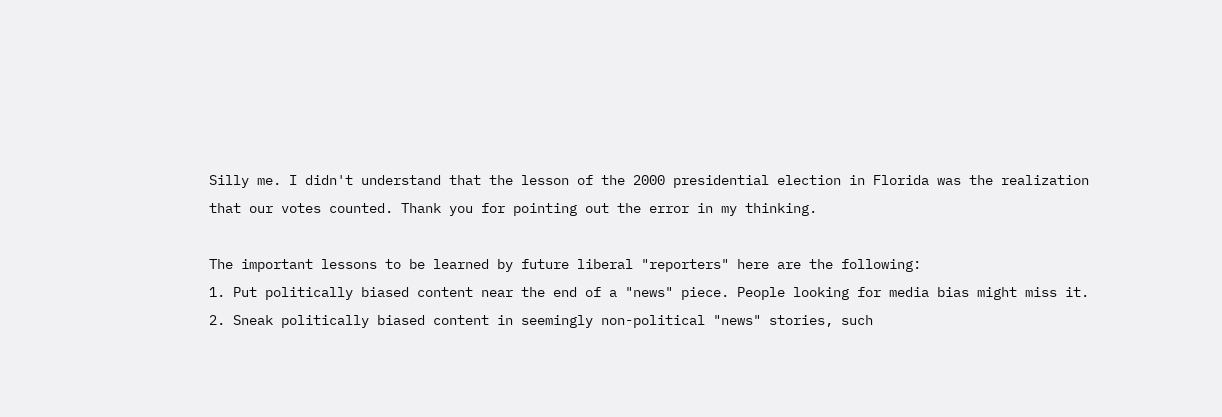Silly me. I didn't understand that the lesson of the 2000 presidential election in Florida was the realization that our votes counted. Thank you for pointing out the error in my thinking.

The important lessons to be learned by future liberal "reporters" here are the following:
1. Put politically biased content near the end of a "news" piece. People looking for media bias might miss it.
2. Sneak politically biased content in seemingly non-political "news" stories, such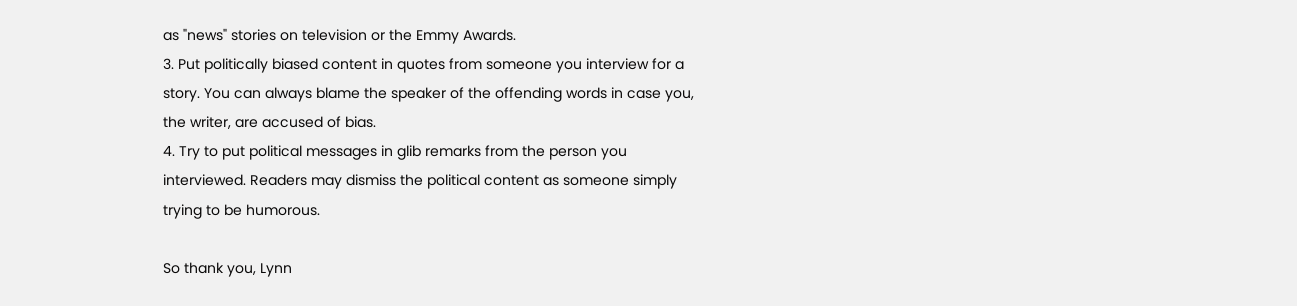as "news" stories on television or the Emmy Awards.
3. Put politically biased content in quotes from someone you interview for a story. You can always blame the speaker of the offending words in case you, the writer, are accused of bias.
4. Try to put political messages in glib remarks from the person you interviewed. Readers may dismiss the political content as someone simply trying to be humorous.

So thank you, Lynn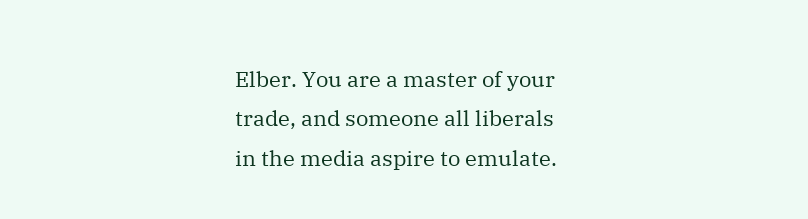Elber. You are a master of your trade, and someone all liberals in the media aspire to emulate.